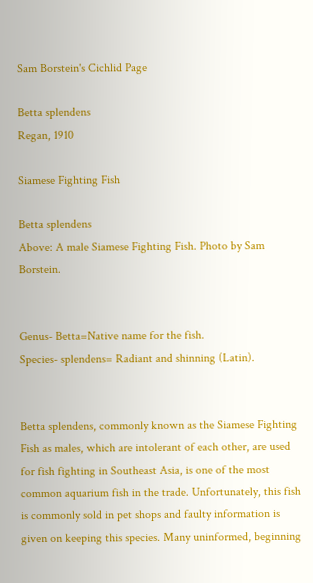Sam Borstein's Cichlid Page

Betta splendens
Regan, 1910

Siamese Fighting Fish

Betta splendens
Above: A male Siamese Fighting Fish. Photo by Sam Borstein.


Genus- Betta=Native name for the fish.
Species- splendens= Radiant and shinning (Latin).


Betta splendens, commonly known as the Siamese Fighting Fish as males, which are intolerant of each other, are used for fish fighting in Southeast Asia, is one of the most common aquarium fish in the trade. Unfortunately, this fish is commonly sold in pet shops and faulty information is given on keeping this species. Many uninformed, beginning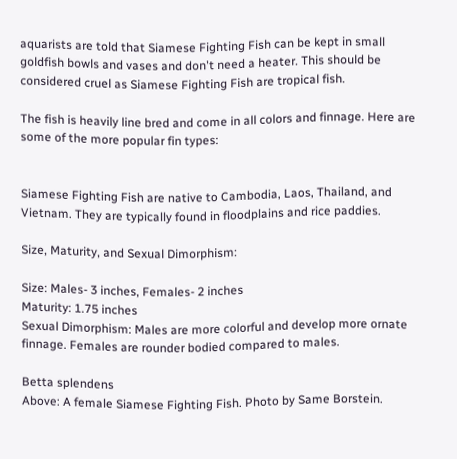aquarists are told that Siamese Fighting Fish can be kept in small goldfish bowls and vases and don't need a heater. This should be considered cruel as Siamese Fighting Fish are tropical fish.

The fish is heavily line bred and come in all colors and finnage. Here are some of the more popular fin types:


Siamese Fighting Fish are native to Cambodia, Laos, Thailand, and Vietnam. They are typically found in floodplains and rice paddies.

Size, Maturity, and Sexual Dimorphism:

Size: Males- 3 inches, Females- 2 inches
Maturity: 1.75 inches
Sexual Dimorphism: Males are more colorful and develop more ornate finnage. Females are rounder bodied compared to males.

Betta splendens
Above: A female Siamese Fighting Fish. Photo by Same Borstein.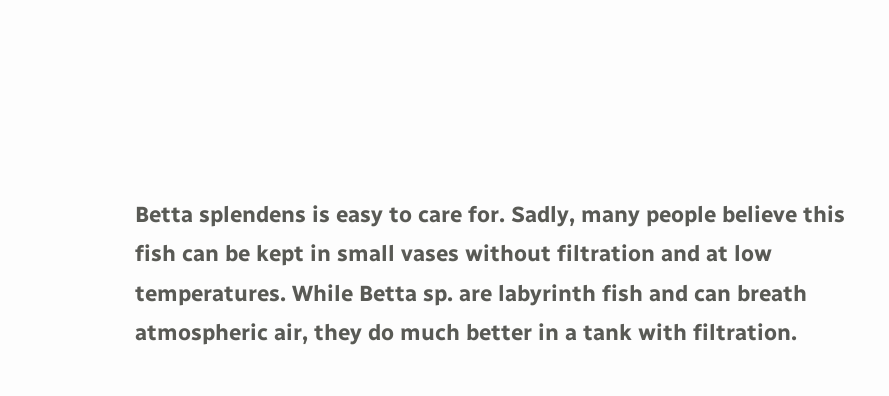Betta splendens is easy to care for. Sadly, many people believe this fish can be kept in small vases without filtration and at low temperatures. While Betta sp. are labyrinth fish and can breath atmospheric air, they do much better in a tank with filtration.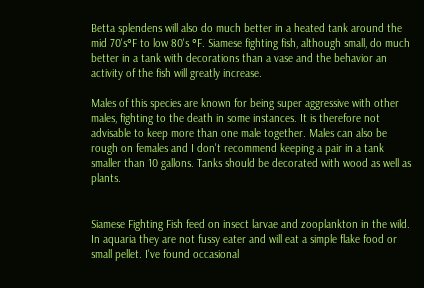Betta splendens will also do much better in a heated tank around the mid 70's°F to low 80's °F. Siamese fighting fish, although small, do much better in a tank with decorations than a vase and the behavior an activity of the fish will greatly increase.

Males of this species are known for being super aggressive with other males, fighting to the death in some instances. It is therefore not advisable to keep more than one male together. Males can also be rough on females and I don't recommend keeping a pair in a tank smaller than 10 gallons. Tanks should be decorated with wood as well as plants.


Siamese Fighting Fish feed on insect larvae and zooplankton in the wild. In aquaria they are not fussy eater and will eat a simple flake food or small pellet. I've found occasional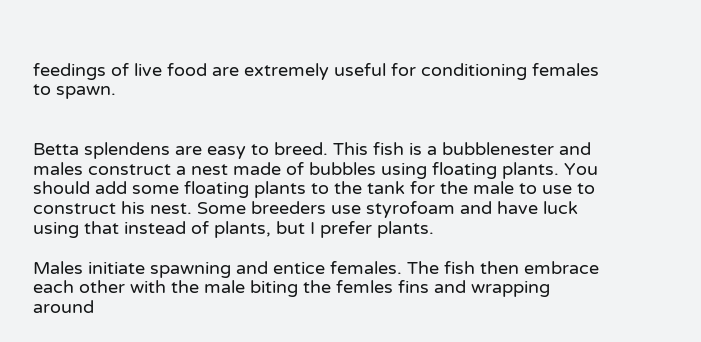feedings of live food are extremely useful for conditioning females to spawn.


Betta splendens are easy to breed. This fish is a bubblenester and males construct a nest made of bubbles using floating plants. You should add some floating plants to the tank for the male to use to construct his nest. Some breeders use styrofoam and have luck using that instead of plants, but I prefer plants.

Males initiate spawning and entice females. The fish then embrace each other with the male biting the femles fins and wrapping around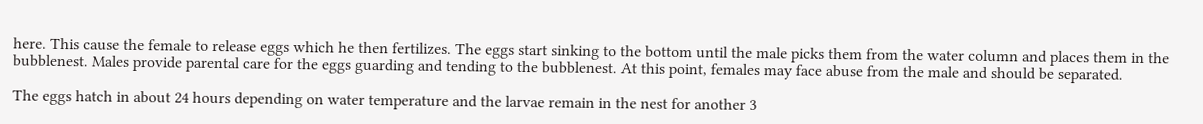here. This cause the female to release eggs which he then fertilizes. The eggs start sinking to the bottom until the male picks them from the water column and places them in the bubblenest. Males provide parental care for the eggs guarding and tending to the bubblenest. At this point, females may face abuse from the male and should be separated.

The eggs hatch in about 24 hours depending on water temperature and the larvae remain in the nest for another 3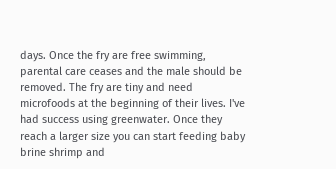days. Once the fry are free swimming, parental care ceases and the male should be removed. The fry are tiny and need microfoods at the beginning of their lives. I've had success using greenwater. Once they reach a larger size you can start feeding baby brine shrimp and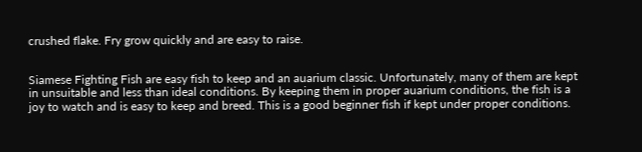crushed flake. Fry grow quickly and are easy to raise.


Siamese Fighting Fish are easy fish to keep and an auarium classic. Unfortunately, many of them are kept in unsuitable and less than ideal conditions. By keeping them in proper auarium conditions, the fish is a joy to watch and is easy to keep and breed. This is a good beginner fish if kept under proper conditions.